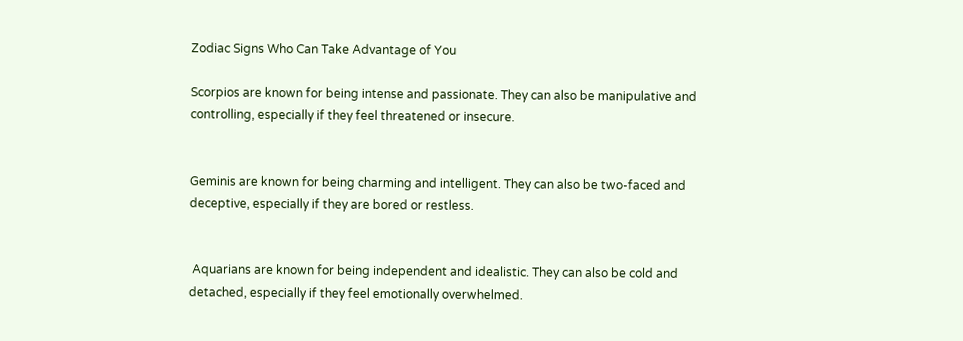Zodiac Signs Who Can Take Advantage of You

Scorpios are known for being intense and passionate. They can also be manipulative and controlling, especially if they feel threatened or insecure.


Geminis are known for being charming and intelligent. They can also be two-faced and deceptive, especially if they are bored or restless.


 Aquarians are known for being independent and idealistic. They can also be cold and detached, especially if they feel emotionally overwhelmed.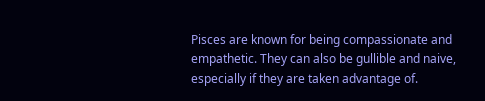Pisces are known for being compassionate and empathetic. They can also be gullible and naive, especially if they are taken advantage of.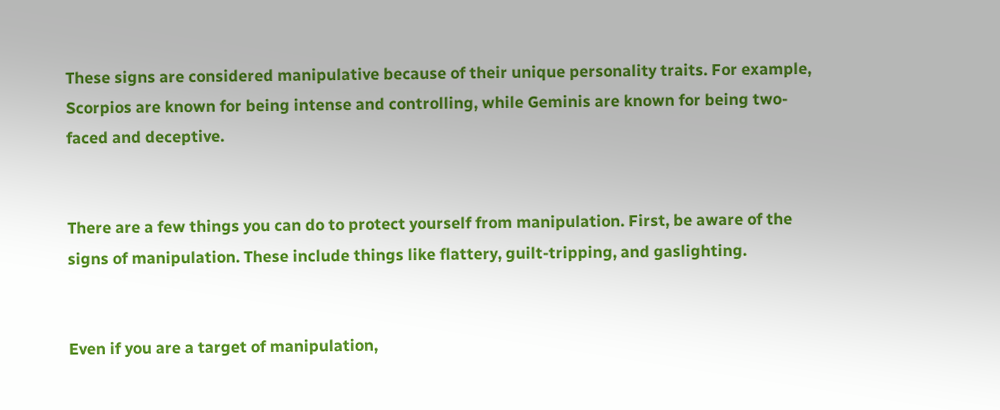These signs are considered manipulative because of their unique personality traits. For example, Scorpios are known for being intense and controlling, while Geminis are known for being two-faced and deceptive.


There are a few things you can do to protect yourself from manipulation. First, be aware of the signs of manipulation. These include things like flattery, guilt-tripping, and gaslighting.


Even if you are a target of manipulation,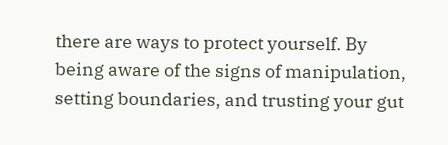there are ways to protect yourself. By being aware of the signs of manipulation, setting boundaries, and trusting your gut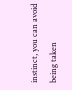instinct, you can avoid being taken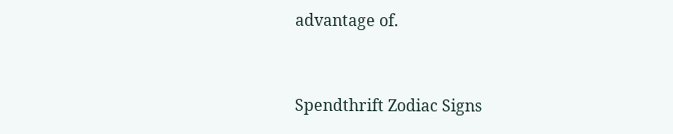advantage of.


Spendthrift Zodiac Signs